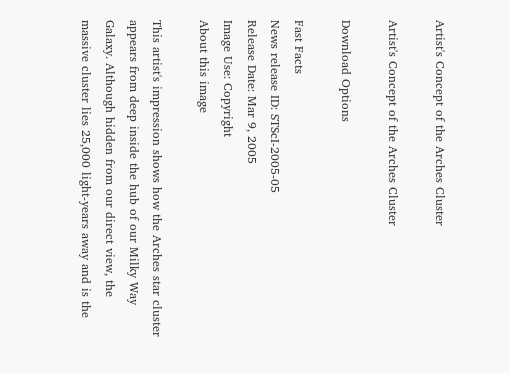Artist's Concept of the Arches Cluster

Artist's Concept of the Arches Cluster

Download Options

Fast Facts
News release ID: STScI-2005-05
Release Date: Mar 9, 2005
Image Use: Copyright
About this image

This artist's impression shows how the Arches star cluster appears from deep inside the hub of our Milky Way Galaxy. Although hidden from our direct view, the massive cluster lies 25,000 light-years away and is the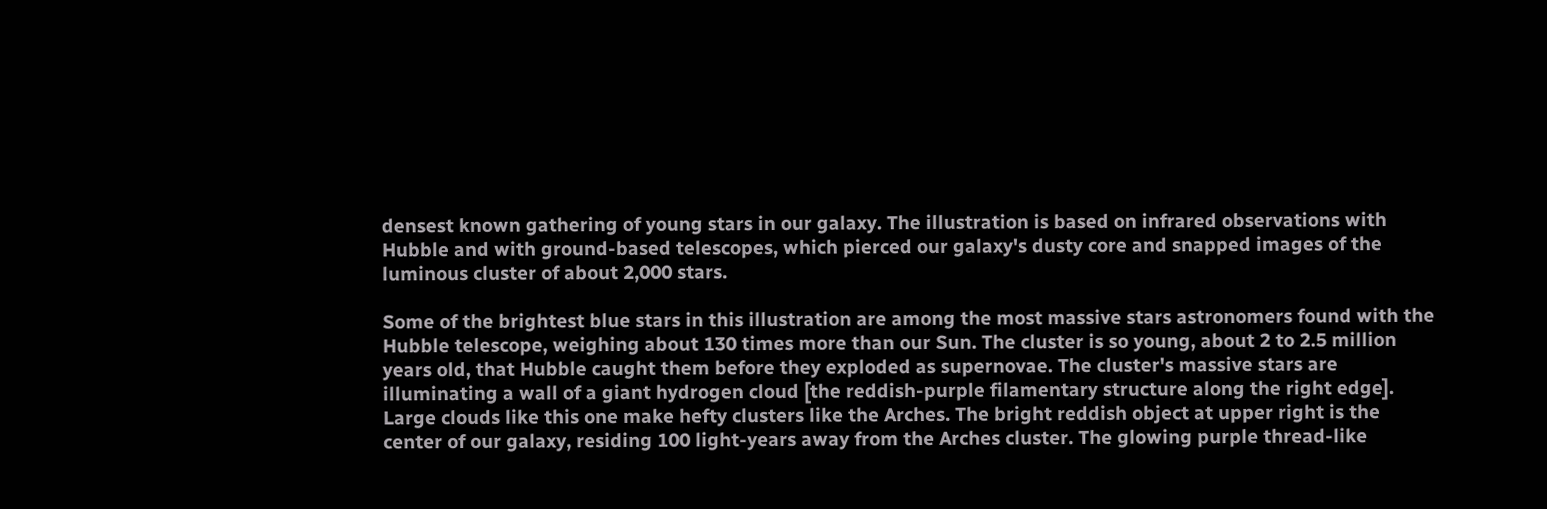densest known gathering of young stars in our galaxy. The illustration is based on infrared observations with Hubble and with ground-based telescopes, which pierced our galaxy's dusty core and snapped images of the luminous cluster of about 2,000 stars.

Some of the brightest blue stars in this illustration are among the most massive stars astronomers found with the Hubble telescope, weighing about 130 times more than our Sun. The cluster is so young, about 2 to 2.5 million years old, that Hubble caught them before they exploded as supernovae. The cluster's massive stars are illuminating a wall of a giant hydrogen cloud [the reddish-purple filamentary structure along the right edge]. Large clouds like this one make hefty clusters like the Arches. The bright reddish object at upper right is the center of our galaxy, residing 100 light-years away from the Arches cluster. The glowing purple thread-like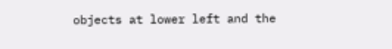objects at lower left and the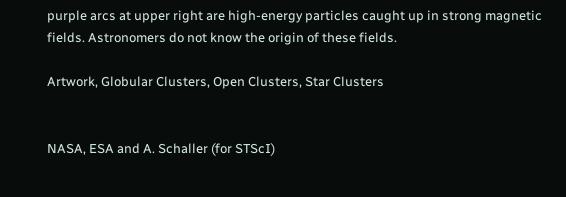purple arcs at upper right are high-energy particles caught up in strong magnetic fields. Astronomers do not know the origin of these fields.

Artwork, Globular Clusters, Open Clusters, Star Clusters


NASA, ESA and A. Schaller (for STScI)